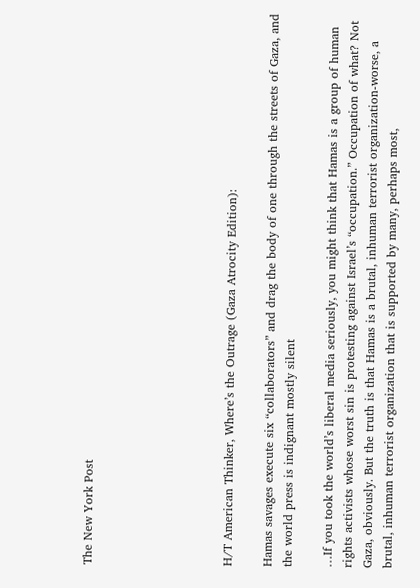The New York Post






H/T American Thinker, Where’s the Outrage (Gaza Atrocity Edition):

Hamas savages execute six “collaborators” and drag the body of one through the streets of Gaza, and the world press is indignant mostly silent

…If you took the world’s liberal media seriously, you might think that Hamas is a group of human rights activists whose worst sin is protesting against Israel’s “occupation.” Occupation of what? Not Gaza, obviously. But the truth is that Hamas is a brutal, inhuman terrorist organization-worse, a brutal, inhuman terrorist organization that is supported by many, perhaps most,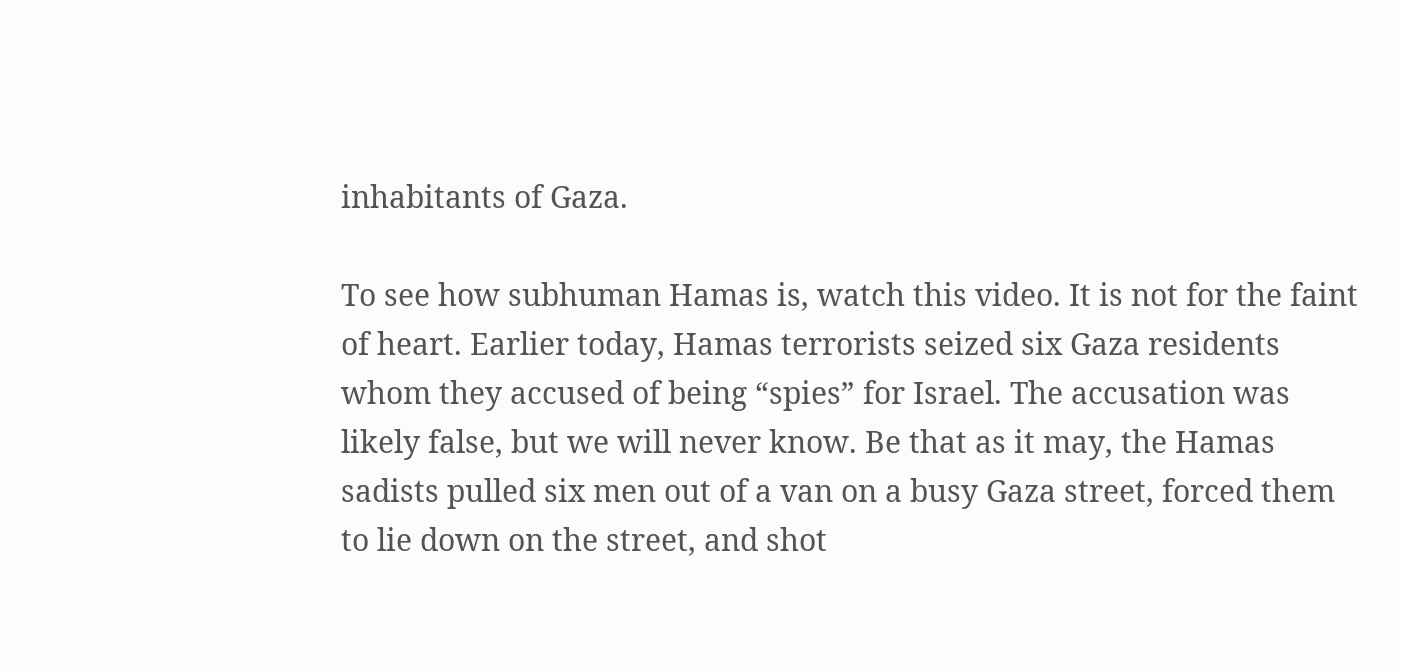inhabitants of Gaza.

To see how subhuman Hamas is, watch this video. It is not for the faint of heart. Earlier today, Hamas terrorists seized six Gaza residents whom they accused of being “spies” for Israel. The accusation was likely false, but we will never know. Be that as it may, the Hamas sadists pulled six men out of a van on a busy Gaza street, forced them to lie down on the street, and shot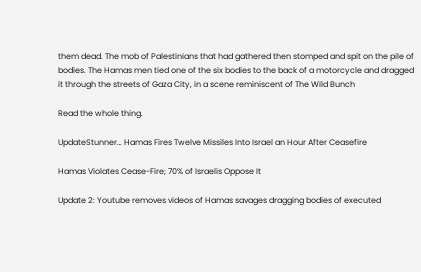them dead. The mob of Palestinians that had gathered then stomped and spit on the pile of bodies. The Hamas men tied one of the six bodies to the back of a motorcycle and dragged it through the streets of Gaza City, in a scene reminiscent of The Wild Bunch

Read the whole thing.

UpdateStunner… Hamas Fires Twelve Missiles Into Israel an Hour After Ceasefire

Hamas Violates Cease-Fire; 70% of Israelis Oppose It

Update 2: Youtube removes videos of Hamas savages dragging bodies of executed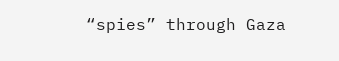“spies” through Gaza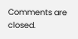Comments are closed.